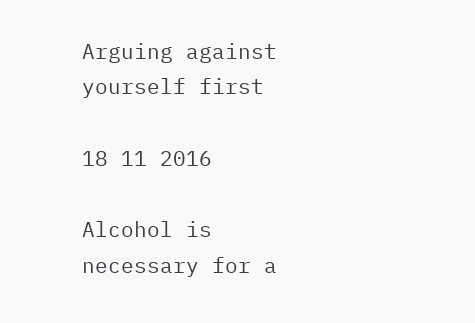Arguing against yourself first

18 11 2016

Alcohol is necessary for a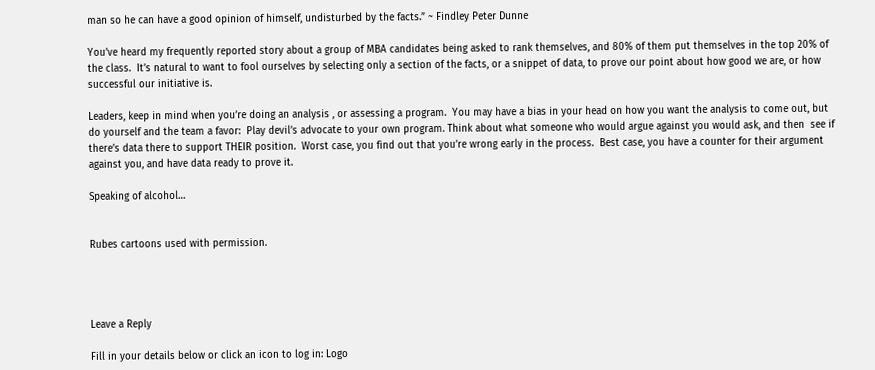man so he can have a good opinion of himself, undisturbed by the facts.” ~ Findley Peter Dunne

You’ve heard my frequently reported story about a group of MBA candidates being asked to rank themselves, and 80% of them put themselves in the top 20% of the class.  It’s natural to want to fool ourselves by selecting only a section of the facts, or a snippet of data, to prove our point about how good we are, or how successful our initiative is.

Leaders, keep in mind when you’re doing an analysis , or assessing a program.  You may have a bias in your head on how you want the analysis to come out, but do yourself and the team a favor:  Play devil’s advocate to your own program. Think about what someone who would argue against you would ask, and then  see if there’s data there to support THEIR position.  Worst case, you find out that you’re wrong early in the process.  Best case, you have a counter for their argument against you, and have data ready to prove it.

Speaking of alcohol…


Rubes cartoons used with permission.




Leave a Reply

Fill in your details below or click an icon to log in: Logo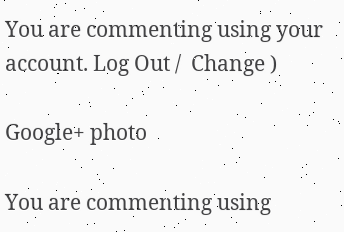You are commenting using your account. Log Out /  Change )

Google+ photo

You are commenting using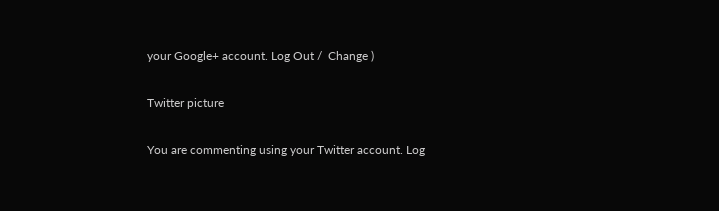your Google+ account. Log Out /  Change )

Twitter picture

You are commenting using your Twitter account. Log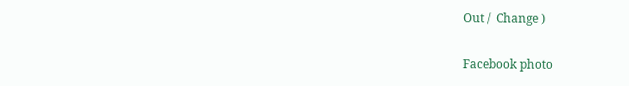Out /  Change )

Facebook photo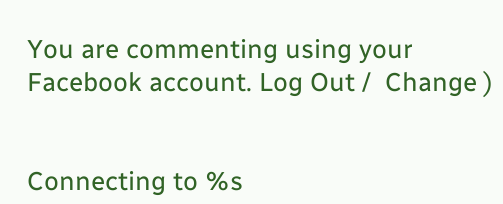You are commenting using your Facebook account. Log Out /  Change )


Connecting to %s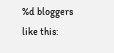%d bloggers like this: